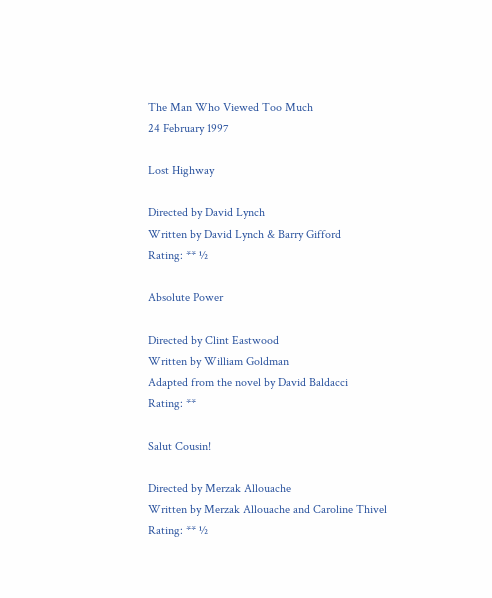The Man Who Viewed Too Much
24 February 1997

Lost Highway

Directed by David Lynch
Written by David Lynch & Barry Gifford
Rating: ** ½

Absolute Power

Directed by Clint Eastwood
Written by William Goldman
Adapted from the novel by David Baldacci
Rating: **

Salut Cousin!

Directed by Merzak Allouache
Written by Merzak Allouache and Caroline Thivel
Rating: ** ½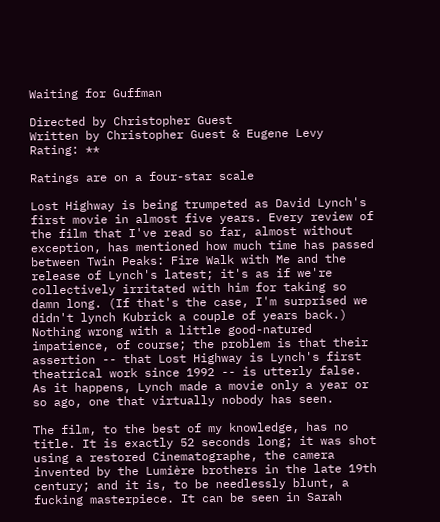Waiting for Guffman

Directed by Christopher Guest
Written by Christopher Guest & Eugene Levy
Rating: **

Ratings are on a four-star scale

Lost Highway is being trumpeted as David Lynch's first movie in almost five years. Every review of the film that I've read so far, almost without exception, has mentioned how much time has passed between Twin Peaks: Fire Walk with Me and the release of Lynch's latest; it's as if we're collectively irritated with him for taking so damn long. (If that's the case, I'm surprised we didn't lynch Kubrick a couple of years back.) Nothing wrong with a little good-natured impatience, of course; the problem is that their assertion -- that Lost Highway is Lynch's first theatrical work since 1992 -- is utterly false. As it happens, Lynch made a movie only a year or so ago, one that virtually nobody has seen.

The film, to the best of my knowledge, has no title. It is exactly 52 seconds long; it was shot using a restored Cinematographe, the camera invented by the Lumière brothers in the late 19th century; and it is, to be needlessly blunt, a fucking masterpiece. It can be seen in Sarah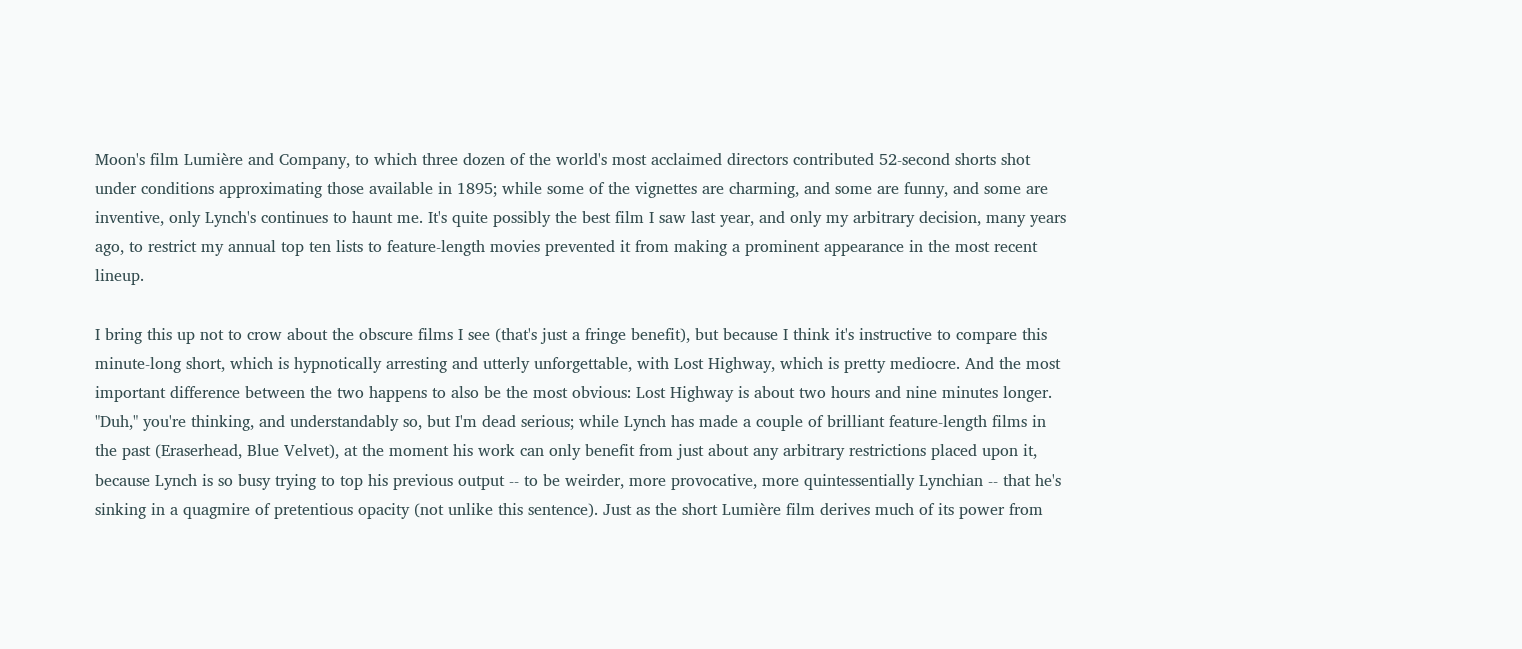Moon's film Lumière and Company, to which three dozen of the world's most acclaimed directors contributed 52-second shorts shot under conditions approximating those available in 1895; while some of the vignettes are charming, and some are funny, and some are inventive, only Lynch's continues to haunt me. It's quite possibly the best film I saw last year, and only my arbitrary decision, many years ago, to restrict my annual top ten lists to feature-length movies prevented it from making a prominent appearance in the most recent lineup.

I bring this up not to crow about the obscure films I see (that's just a fringe benefit), but because I think it's instructive to compare this minute-long short, which is hypnotically arresting and utterly unforgettable, with Lost Highway, which is pretty mediocre. And the most important difference between the two happens to also be the most obvious: Lost Highway is about two hours and nine minutes longer. "Duh," you're thinking, and understandably so, but I'm dead serious; while Lynch has made a couple of brilliant feature-length films in the past (Eraserhead, Blue Velvet), at the moment his work can only benefit from just about any arbitrary restrictions placed upon it, because Lynch is so busy trying to top his previous output -- to be weirder, more provocative, more quintessentially Lynchian -- that he's sinking in a quagmire of pretentious opacity (not unlike this sentence). Just as the short Lumière film derives much of its power from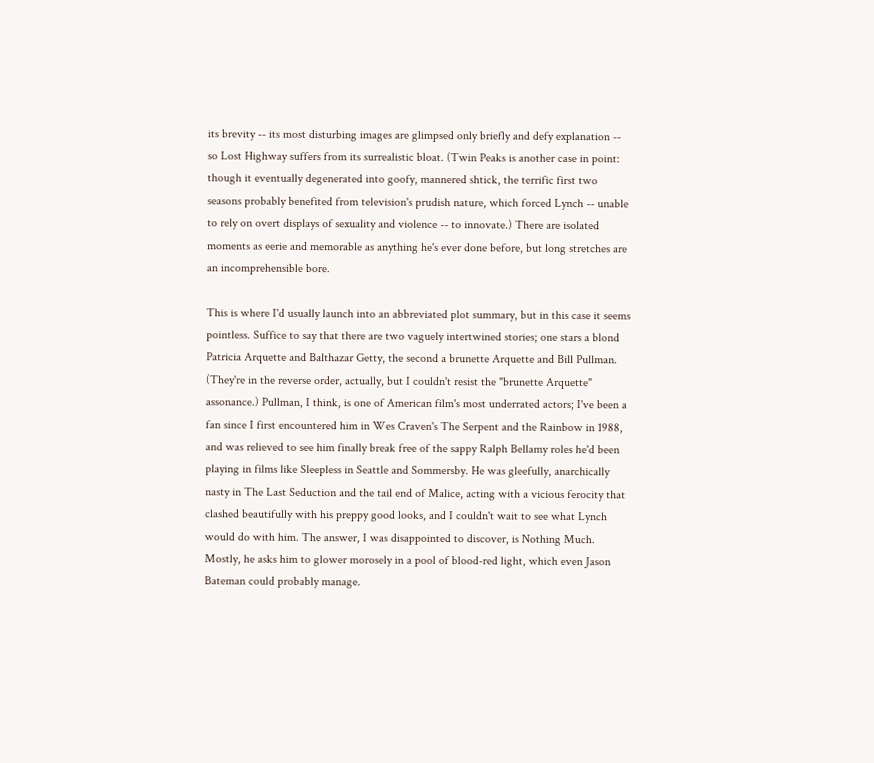its brevity -- its most disturbing images are glimpsed only briefly and defy explanation -- so Lost Highway suffers from its surrealistic bloat. (Twin Peaks is another case in point: though it eventually degenerated into goofy, mannered shtick, the terrific first two seasons probably benefited from television's prudish nature, which forced Lynch -- unable to rely on overt displays of sexuality and violence -- to innovate.) There are isolated moments as eerie and memorable as anything he's ever done before, but long stretches are an incomprehensible bore.

This is where I'd usually launch into an abbreviated plot summary, but in this case it seems pointless. Suffice to say that there are two vaguely intertwined stories; one stars a blond Patricia Arquette and Balthazar Getty, the second a brunette Arquette and Bill Pullman. (They're in the reverse order, actually, but I couldn't resist the "brunette Arquette" assonance.) Pullman, I think, is one of American film's most underrated actors; I've been a fan since I first encountered him in Wes Craven's The Serpent and the Rainbow in 1988, and was relieved to see him finally break free of the sappy Ralph Bellamy roles he'd been playing in films like Sleepless in Seattle and Sommersby. He was gleefully, anarchically nasty in The Last Seduction and the tail end of Malice, acting with a vicious ferocity that clashed beautifully with his preppy good looks, and I couldn't wait to see what Lynch would do with him. The answer, I was disappointed to discover, is Nothing Much. Mostly, he asks him to glower morosely in a pool of blood-red light, which even Jason Bateman could probably manage.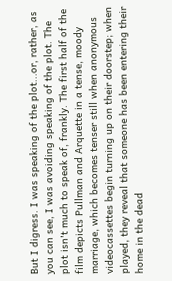But I digress. I was speaking of the plot...or, rather, as you can see, I was avoiding speaking of the plot. The plot isn't much to speak of, frankly. The first half of the film depicts Pullman and Arquette in a tense, moody marriage, which becomes tenser still when anonymous videocassettes begin turning up on their doorstep; when played, they reveal that someone has been entering their home in the dead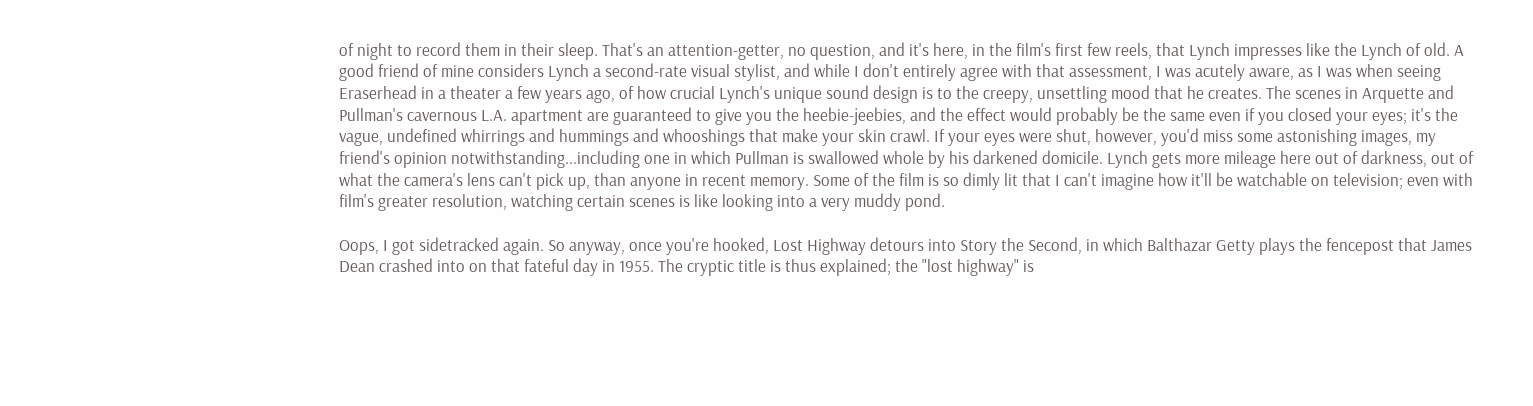of night to record them in their sleep. That's an attention-getter, no question, and it's here, in the film's first few reels, that Lynch impresses like the Lynch of old. A good friend of mine considers Lynch a second-rate visual stylist, and while I don't entirely agree with that assessment, I was acutely aware, as I was when seeing Eraserhead in a theater a few years ago, of how crucial Lynch's unique sound design is to the creepy, unsettling mood that he creates. The scenes in Arquette and Pullman's cavernous L.A. apartment are guaranteed to give you the heebie-jeebies, and the effect would probably be the same even if you closed your eyes; it's the vague, undefined whirrings and hummings and whooshings that make your skin crawl. If your eyes were shut, however, you'd miss some astonishing images, my friend's opinion notwithstanding...including one in which Pullman is swallowed whole by his darkened domicile. Lynch gets more mileage here out of darkness, out of what the camera's lens can't pick up, than anyone in recent memory. Some of the film is so dimly lit that I can't imagine how it'll be watchable on television; even with film's greater resolution, watching certain scenes is like looking into a very muddy pond.

Oops, I got sidetracked again. So anyway, once you're hooked, Lost Highway detours into Story the Second, in which Balthazar Getty plays the fencepost that James Dean crashed into on that fateful day in 1955. The cryptic title is thus explained; the "lost highway" is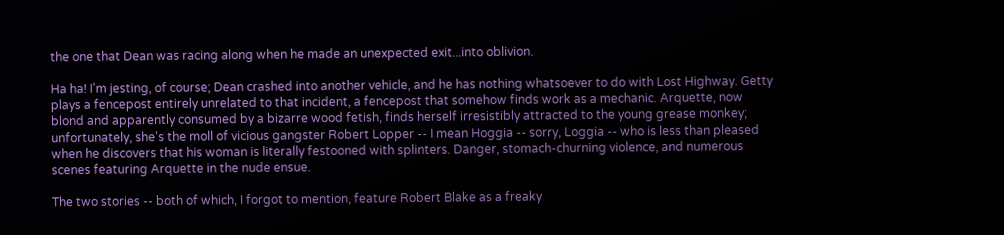the one that Dean was racing along when he made an unexpected exit...into oblivion.

Ha ha! I'm jesting, of course; Dean crashed into another vehicle, and he has nothing whatsoever to do with Lost Highway. Getty plays a fencepost entirely unrelated to that incident, a fencepost that somehow finds work as a mechanic. Arquette, now blond and apparently consumed by a bizarre wood fetish, finds herself irresistibly attracted to the young grease monkey; unfortunately, she's the moll of vicious gangster Robert Lopper -- I mean Hoggia -- sorry, Loggia -- who is less than pleased when he discovers that his woman is literally festooned with splinters. Danger, stomach-churning violence, and numerous scenes featuring Arquette in the nude ensue.

The two stories -- both of which, I forgot to mention, feature Robert Blake as a freaky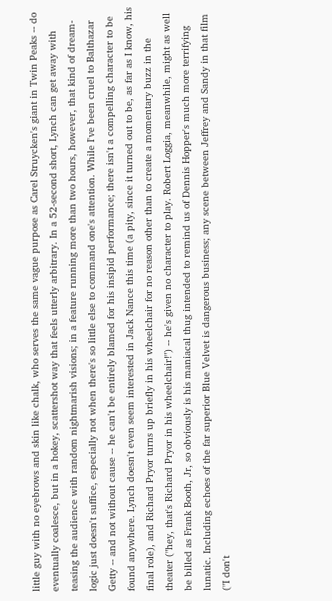little guy with no eyebrows and skin like chalk, who serves the same vague purpose as Carel Struycken's giant in Twin Peaks -- do eventually coalesce, but in a hokey, scattershot way that feels utterly arbitrary. In a 52-second short, Lynch can get away with teasing the audience with random nightmarish visions; in a feature running more than two hours, however, that kind of dream-logic just doesn't suffice, especially not when there's so little else to command one's attention. While I've been cruel to Balthazar Getty -- and not without cause -- he can't be entirely blamed for his insipid performance; there isn't a compelling character to be found anywhere. Lynch doesn't even seem interested in Jack Nance this time (a pity, since it turned out to be, as far as I know, his final role), and Richard Pryor turns up briefly in his wheelchair for no reason other than to create a momentary buzz in the theater ("hey, that's Richard Pryor in his wheelchair!") -- he's given no character to play. Robert Loggia, meanwhile, might as well be billed as Frank Booth, Jr, so obviously is his maniacal thug intended to remind us of Dennis Hopper's much more terrifying lunatic. Including echoes of the far superior Blue Velvet is dangerous business; any scene between Jeffrey and Sandy in that film ("I don't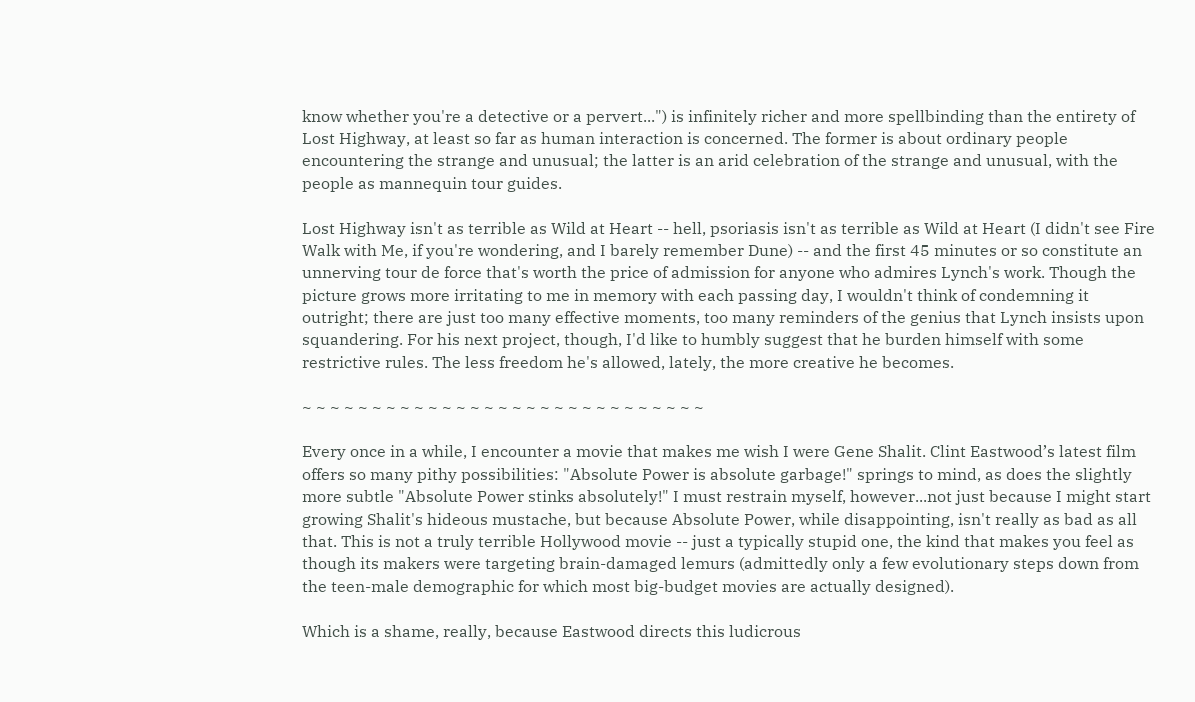know whether you're a detective or a pervert...") is infinitely richer and more spellbinding than the entirety of Lost Highway, at least so far as human interaction is concerned. The former is about ordinary people encountering the strange and unusual; the latter is an arid celebration of the strange and unusual, with the people as mannequin tour guides.

Lost Highway isn't as terrible as Wild at Heart -- hell, psoriasis isn't as terrible as Wild at Heart (I didn't see Fire Walk with Me, if you're wondering, and I barely remember Dune) -- and the first 45 minutes or so constitute an unnerving tour de force that's worth the price of admission for anyone who admires Lynch's work. Though the picture grows more irritating to me in memory with each passing day, I wouldn't think of condemning it outright; there are just too many effective moments, too many reminders of the genius that Lynch insists upon squandering. For his next project, though, I'd like to humbly suggest that he burden himself with some restrictive rules. The less freedom he's allowed, lately, the more creative he becomes.

~ ~ ~ ~ ~ ~ ~ ~ ~ ~ ~ ~ ~ ~ ~ ~ ~ ~ ~ ~ ~ ~ ~ ~ ~ ~ ~ ~ ~

Every once in a while, I encounter a movie that makes me wish I were Gene Shalit. Clint Eastwood’s latest film offers so many pithy possibilities: "Absolute Power is absolute garbage!" springs to mind, as does the slightly more subtle "Absolute Power stinks absolutely!" I must restrain myself, however...not just because I might start growing Shalit's hideous mustache, but because Absolute Power, while disappointing, isn't really as bad as all that. This is not a truly terrible Hollywood movie -- just a typically stupid one, the kind that makes you feel as though its makers were targeting brain-damaged lemurs (admittedly only a few evolutionary steps down from the teen-male demographic for which most big-budget movies are actually designed).

Which is a shame, really, because Eastwood directs this ludicrous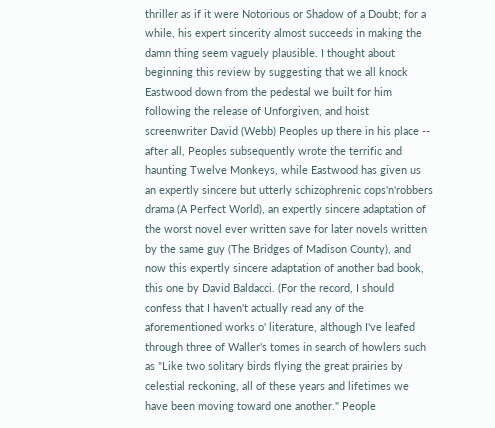thriller as if it were Notorious or Shadow of a Doubt; for a while, his expert sincerity almost succeeds in making the damn thing seem vaguely plausible. I thought about beginning this review by suggesting that we all knock Eastwood down from the pedestal we built for him following the release of Unforgiven, and hoist screenwriter David (Webb) Peoples up there in his place -- after all, Peoples subsequently wrote the terrific and haunting Twelve Monkeys, while Eastwood has given us an expertly sincere but utterly schizophrenic cops'n'robbers drama (A Perfect World), an expertly sincere adaptation of the worst novel ever written save for later novels written by the same guy (The Bridges of Madison County), and now this expertly sincere adaptation of another bad book, this one by David Baldacci. (For the record, I should confess that I haven't actually read any of the aforementioned works o' literature, although I've leafed through three of Waller's tomes in search of howlers such as "Like two solitary birds flying the great prairies by celestial reckoning, all of these years and lifetimes we have been moving toward one another." People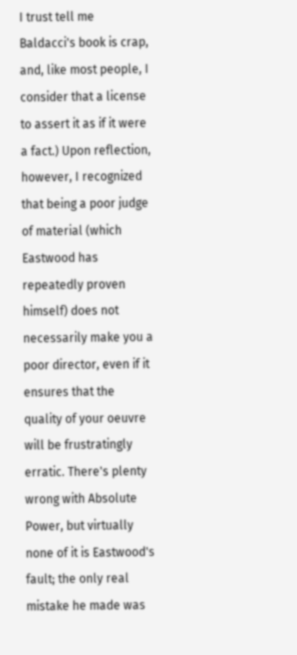I trust tell me Baldacci's book is crap, and, like most people, I consider that a license to assert it as if it were a fact.) Upon reflection, however, I recognized that being a poor judge of material (which Eastwood has repeatedly proven himself) does not necessarily make you a poor director, even if it ensures that the quality of your oeuvre will be frustratingly erratic. There's plenty wrong with Absolute Power, but virtually none of it is Eastwood's fault; the only real mistake he made was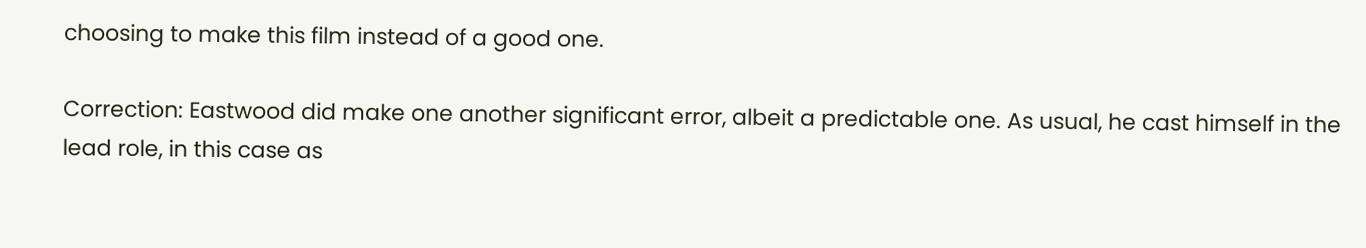choosing to make this film instead of a good one.

Correction: Eastwood did make one another significant error, albeit a predictable one. As usual, he cast himself in the lead role, in this case as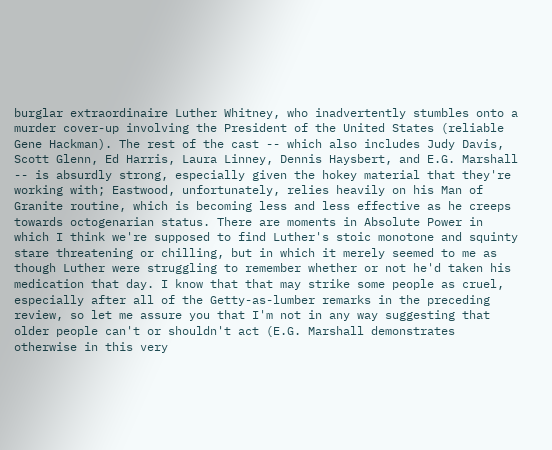burglar extraordinaire Luther Whitney, who inadvertently stumbles onto a murder cover-up involving the President of the United States (reliable Gene Hackman). The rest of the cast -- which also includes Judy Davis, Scott Glenn, Ed Harris, Laura Linney, Dennis Haysbert, and E.G. Marshall -- is absurdly strong, especially given the hokey material that they're working with; Eastwood, unfortunately, relies heavily on his Man of Granite routine, which is becoming less and less effective as he creeps towards octogenarian status. There are moments in Absolute Power in which I think we're supposed to find Luther's stoic monotone and squinty stare threatening or chilling, but in which it merely seemed to me as though Luther were struggling to remember whether or not he'd taken his medication that day. I know that that may strike some people as cruel, especially after all of the Getty-as-lumber remarks in the preceding review, so let me assure you that I'm not in any way suggesting that older people can't or shouldn't act (E.G. Marshall demonstrates otherwise in this very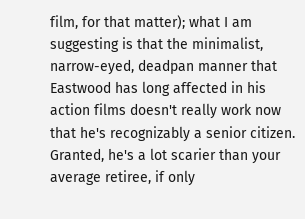film, for that matter); what I am suggesting is that the minimalist, narrow-eyed, deadpan manner that Eastwood has long affected in his action films doesn't really work now that he's recognizably a senior citizen. Granted, he's a lot scarier than your average retiree, if only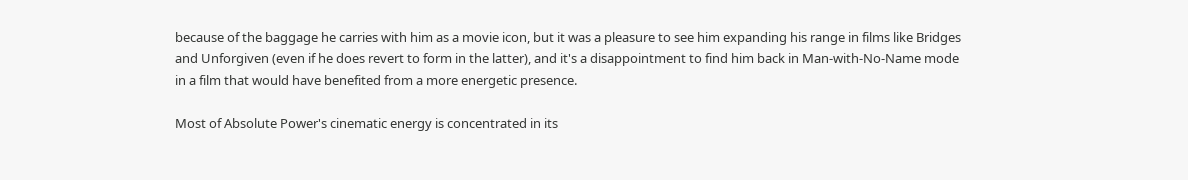because of the baggage he carries with him as a movie icon, but it was a pleasure to see him expanding his range in films like Bridges and Unforgiven (even if he does revert to form in the latter), and it's a disappointment to find him back in Man-with-No-Name mode in a film that would have benefited from a more energetic presence.

Most of Absolute Power's cinematic energy is concentrated in its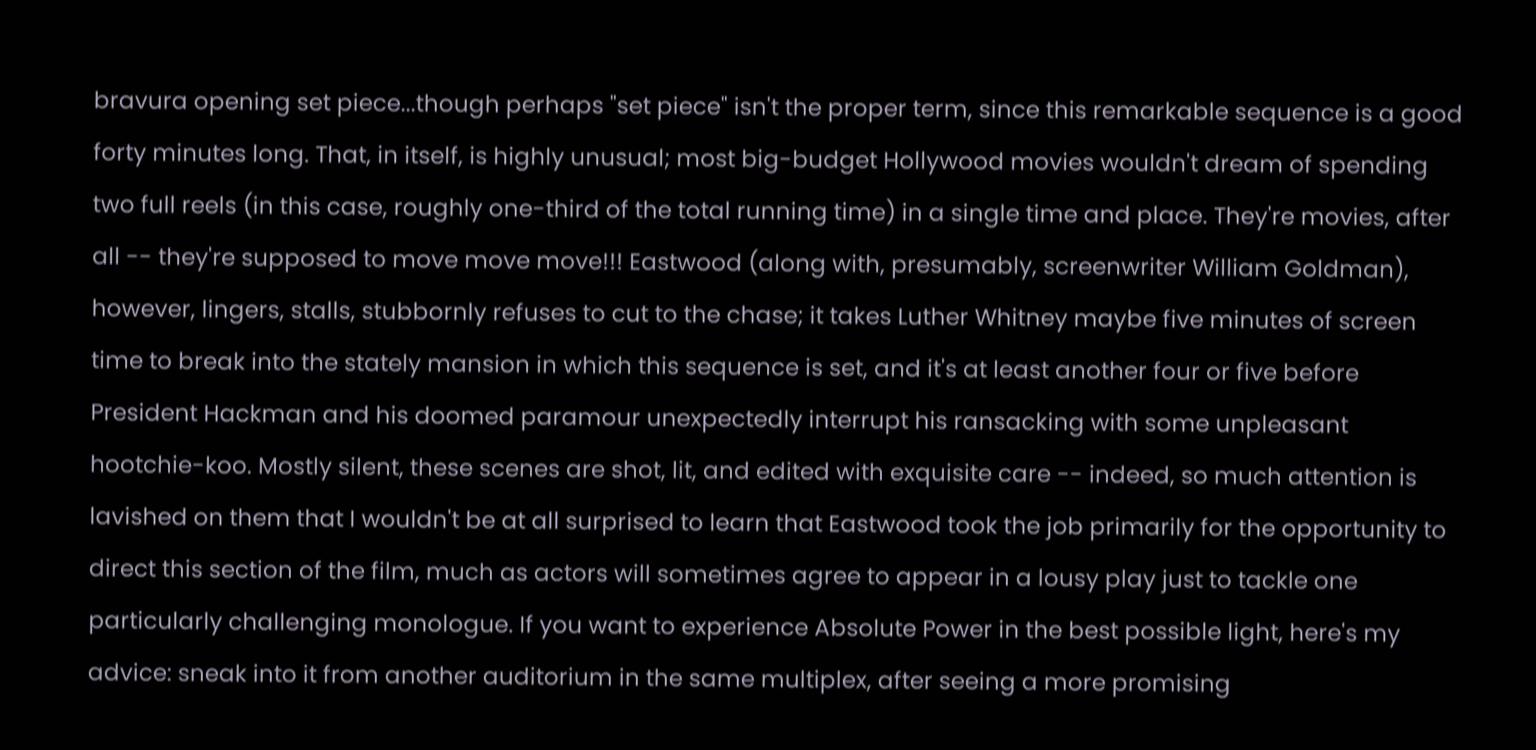bravura opening set piece...though perhaps "set piece" isn't the proper term, since this remarkable sequence is a good forty minutes long. That, in itself, is highly unusual; most big-budget Hollywood movies wouldn't dream of spending two full reels (in this case, roughly one-third of the total running time) in a single time and place. They're movies, after all -- they're supposed to move move move!!! Eastwood (along with, presumably, screenwriter William Goldman), however, lingers, stalls, stubbornly refuses to cut to the chase; it takes Luther Whitney maybe five minutes of screen time to break into the stately mansion in which this sequence is set, and it's at least another four or five before President Hackman and his doomed paramour unexpectedly interrupt his ransacking with some unpleasant hootchie-koo. Mostly silent, these scenes are shot, lit, and edited with exquisite care -- indeed, so much attention is lavished on them that I wouldn't be at all surprised to learn that Eastwood took the job primarily for the opportunity to direct this section of the film, much as actors will sometimes agree to appear in a lousy play just to tackle one particularly challenging monologue. If you want to experience Absolute Power in the best possible light, here's my advice: sneak into it from another auditorium in the same multiplex, after seeing a more promising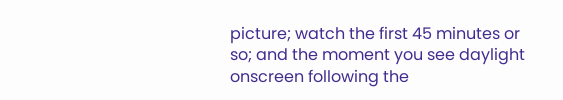picture; watch the first 45 minutes or so; and the moment you see daylight onscreen following the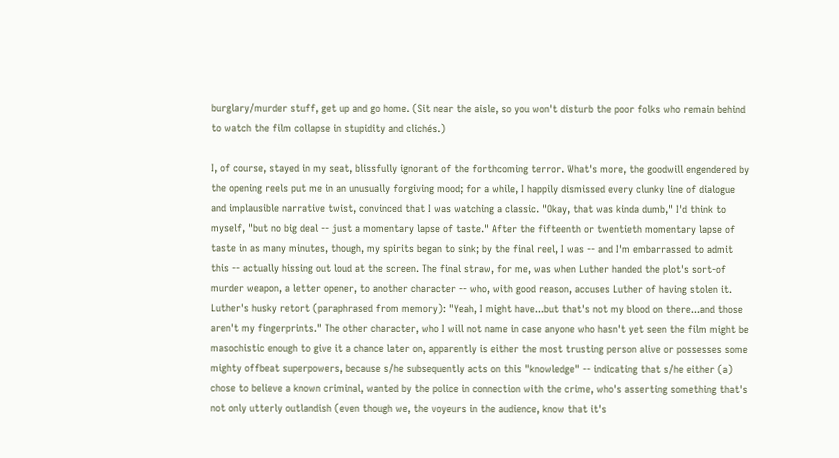burglary/murder stuff, get up and go home. (Sit near the aisle, so you won't disturb the poor folks who remain behind to watch the film collapse in stupidity and clichés.)

I, of course, stayed in my seat, blissfully ignorant of the forthcoming terror. What's more, the goodwill engendered by the opening reels put me in an unusually forgiving mood; for a while, I happily dismissed every clunky line of dialogue and implausible narrative twist, convinced that I was watching a classic. "Okay, that was kinda dumb," I'd think to myself, "but no big deal -- just a momentary lapse of taste." After the fifteenth or twentieth momentary lapse of taste in as many minutes, though, my spirits began to sink; by the final reel, I was -- and I'm embarrassed to admit this -- actually hissing out loud at the screen. The final straw, for me, was when Luther handed the plot's sort-of murder weapon, a letter opener, to another character -- who, with good reason, accuses Luther of having stolen it. Luther's husky retort (paraphrased from memory): "Yeah, I might have...but that's not my blood on there...and those aren't my fingerprints." The other character, who I will not name in case anyone who hasn't yet seen the film might be masochistic enough to give it a chance later on, apparently is either the most trusting person alive or possesses some mighty offbeat superpowers, because s/he subsequently acts on this "knowledge" -- indicating that s/he either (a) chose to believe a known criminal, wanted by the police in connection with the crime, who's asserting something that's not only utterly outlandish (even though we, the voyeurs in the audience, know that it's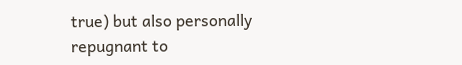true) but also personally repugnant to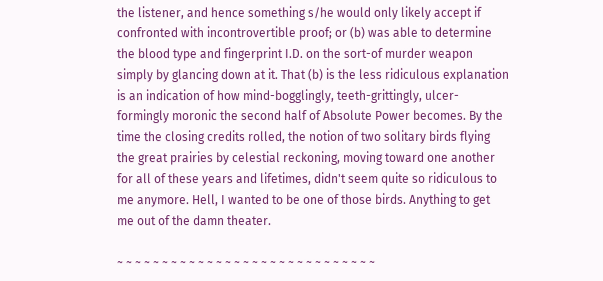the listener, and hence something s/he would only likely accept if confronted with incontrovertible proof; or (b) was able to determine the blood type and fingerprint I.D. on the sort-of murder weapon simply by glancing down at it. That (b) is the less ridiculous explanation is an indication of how mind-bogglingly, teeth-grittingly, ulcer-formingly moronic the second half of Absolute Power becomes. By the time the closing credits rolled, the notion of two solitary birds flying the great prairies by celestial reckoning, moving toward one another for all of these years and lifetimes, didn't seem quite so ridiculous to me anymore. Hell, I wanted to be one of those birds. Anything to get me out of the damn theater.

~ ~ ~ ~ ~ ~ ~ ~ ~ ~ ~ ~ ~ ~ ~ ~ ~ ~ ~ ~ ~ ~ ~ ~ ~ ~ ~ ~ ~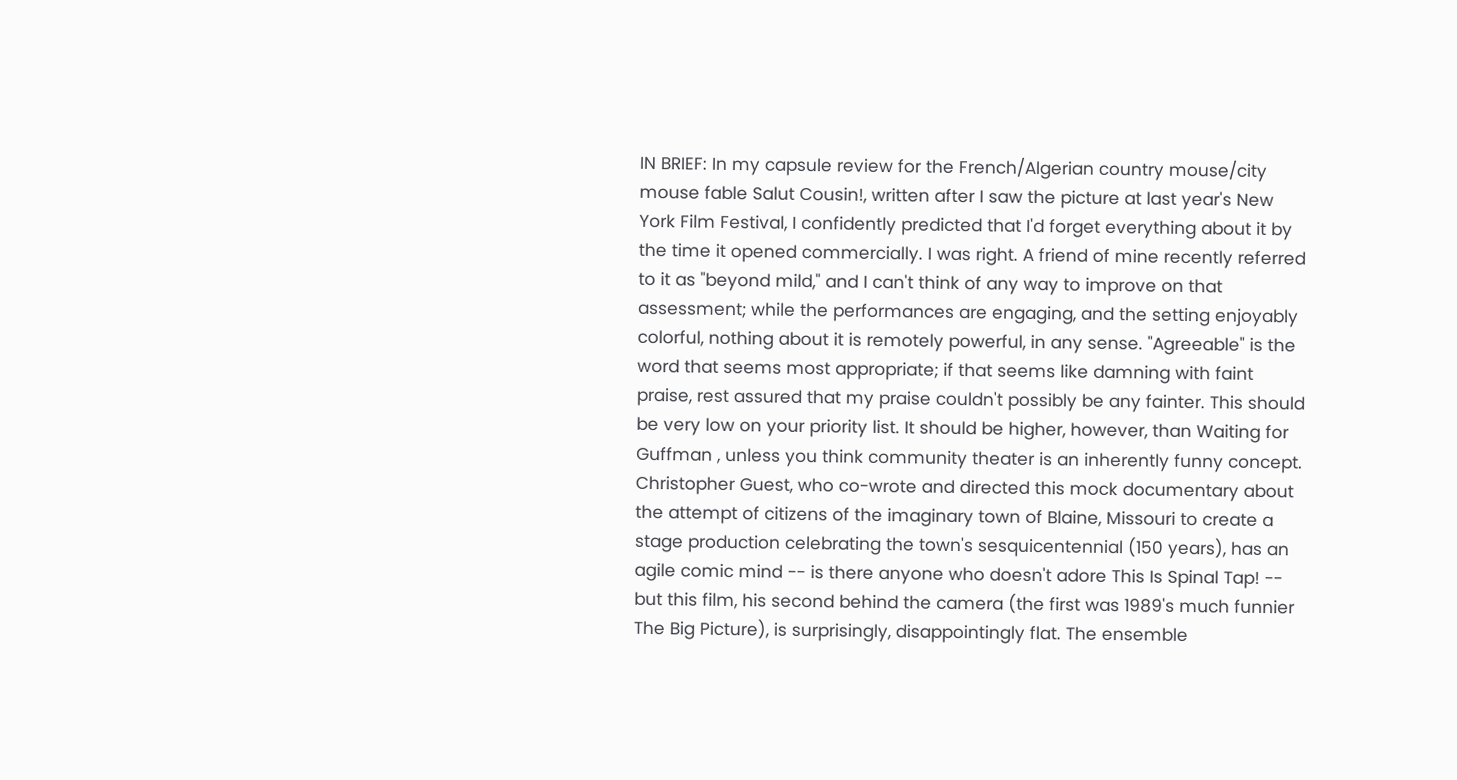IN BRIEF: In my capsule review for the French/Algerian country mouse/city mouse fable Salut Cousin!, written after I saw the picture at last year's New York Film Festival, I confidently predicted that I'd forget everything about it by the time it opened commercially. I was right. A friend of mine recently referred to it as "beyond mild," and I can't think of any way to improve on that assessment; while the performances are engaging, and the setting enjoyably colorful, nothing about it is remotely powerful, in any sense. "Agreeable" is the word that seems most appropriate; if that seems like damning with faint praise, rest assured that my praise couldn't possibly be any fainter. This should be very low on your priority list. It should be higher, however, than Waiting for Guffman , unless you think community theater is an inherently funny concept. Christopher Guest, who co-wrote and directed this mock documentary about the attempt of citizens of the imaginary town of Blaine, Missouri to create a stage production celebrating the town's sesquicentennial (150 years), has an agile comic mind -- is there anyone who doesn't adore This Is Spinal Tap! -- but this film, his second behind the camera (the first was 1989's much funnier The Big Picture), is surprisingly, disappointingly flat. The ensemble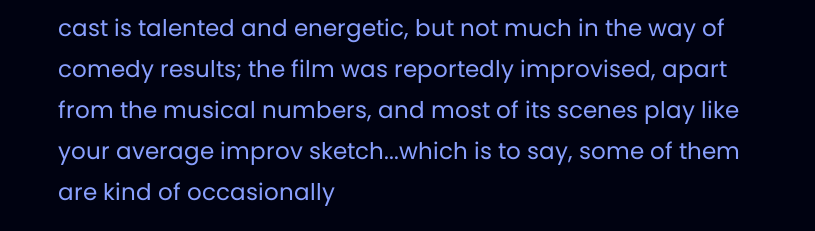cast is talented and energetic, but not much in the way of comedy results; the film was reportedly improvised, apart from the musical numbers, and most of its scenes play like your average improv sketch...which is to say, some of them are kind of occasionally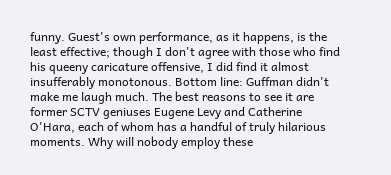funny. Guest's own performance, as it happens, is the least effective; though I don't agree with those who find his queeny caricature offensive, I did find it almost insufferably monotonous. Bottom line: Guffman didn't make me laugh much. The best reasons to see it are former SCTV geniuses Eugene Levy and Catherine O'Hara, each of whom has a handful of truly hilarious moments. Why will nobody employ these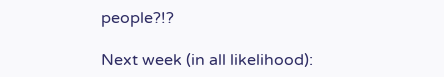people?!?

Next week (in all likelihood):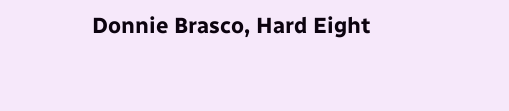Donnie Brasco, Hard Eight